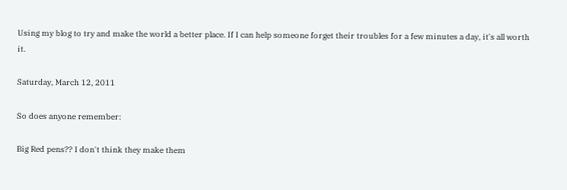Using my blog to try and make the world a better place. If I can help someone forget their troubles for a few minutes a day, it's all worth it.

Saturday, March 12, 2011

So does anyone remember:

Big Red pens?? I don't think they make them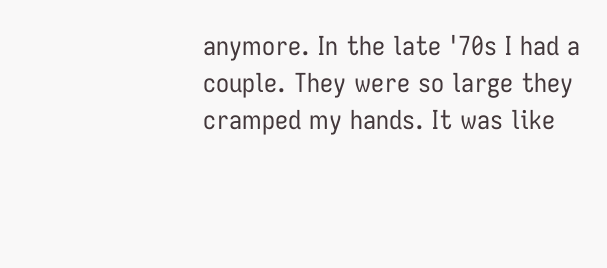anymore. In the late '70s I had a couple. They were so large they cramped my hands. It was like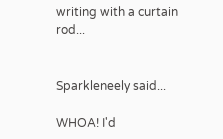writing with a curtain rod...


Sparkleneely said...

WHOA! I'd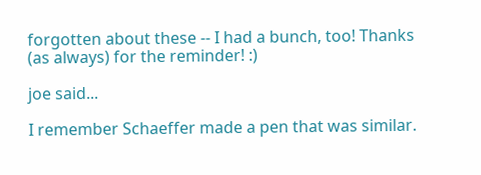forgotten about these -- I had a bunch, too! Thanks (as always) for the reminder! :)

joe said...

I remember Schaeffer made a pen that was similar.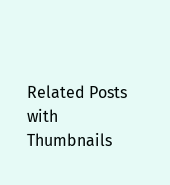Related Posts with Thumbnails